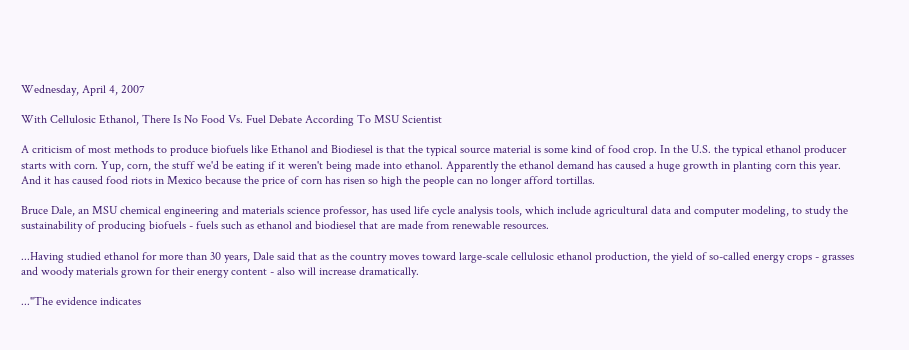Wednesday, April 4, 2007

With Cellulosic Ethanol, There Is No Food Vs. Fuel Debate According To MSU Scientist

A criticism of most methods to produce biofuels like Ethanol and Biodiesel is that the typical source material is some kind of food crop. In the U.S. the typical ethanol producer starts with corn. Yup, corn, the stuff we'd be eating if it weren't being made into ethanol. Apparently the ethanol demand has caused a huge growth in planting corn this year. And it has caused food riots in Mexico because the price of corn has risen so high the people can no longer afford tortillas.

Bruce Dale, an MSU chemical engineering and materials science professor, has used life cycle analysis tools, which include agricultural data and computer modeling, to study the sustainability of producing biofuels - fuels such as ethanol and biodiesel that are made from renewable resources.

...Having studied ethanol for more than 30 years, Dale said that as the country moves toward large-scale cellulosic ethanol production, the yield of so-called energy crops - grasses and woody materials grown for their energy content - also will increase dramatically.

..."The evidence indicates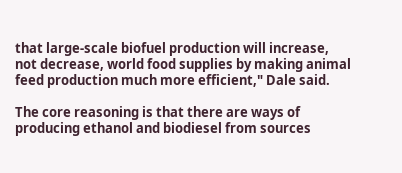that large-scale biofuel production will increase, not decrease, world food supplies by making animal feed production much more efficient," Dale said.

The core reasoning is that there are ways of producing ethanol and biodiesel from sources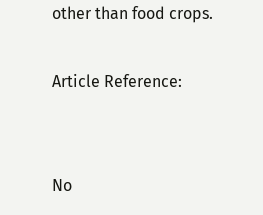other than food crops.

Article Reference:


No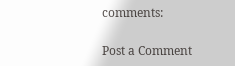comments:

Post a Comment